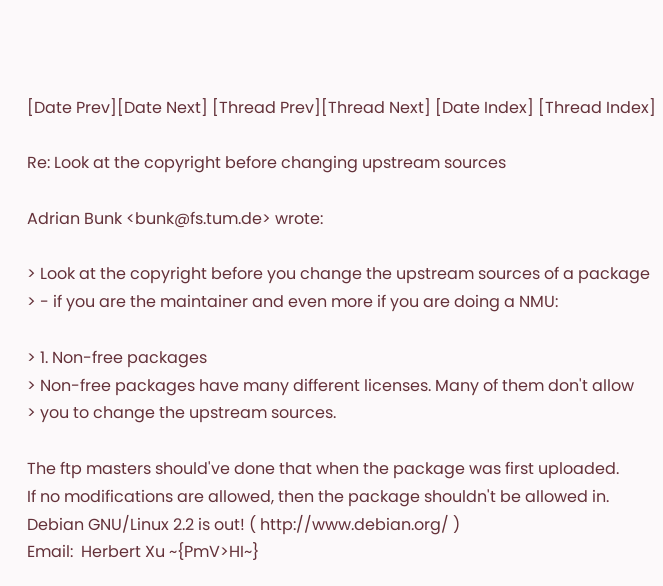[Date Prev][Date Next] [Thread Prev][Thread Next] [Date Index] [Thread Index]

Re: Look at the copyright before changing upstream sources

Adrian Bunk <bunk@fs.tum.de> wrote:

> Look at the copyright before you change the upstream sources of a package
> - if you are the maintainer and even more if you are doing a NMU:

> 1. Non-free packages
> Non-free packages have many different licenses. Many of them don't allow
> you to change the upstream sources.

The ftp masters should've done that when the package was first uploaded.
If no modifications are allowed, then the package shouldn't be allowed in.
Debian GNU/Linux 2.2 is out! ( http://www.debian.org/ )
Email:  Herbert Xu ~{PmV>HI~}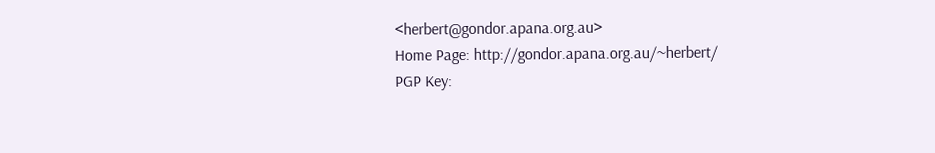<herbert@gondor.apana.org.au>
Home Page: http://gondor.apana.org.au/~herbert/
PGP Key: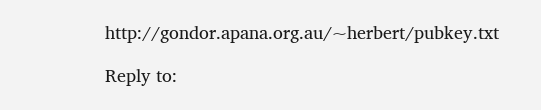http://gondor.apana.org.au/~herbert/pubkey.txt

Reply to: